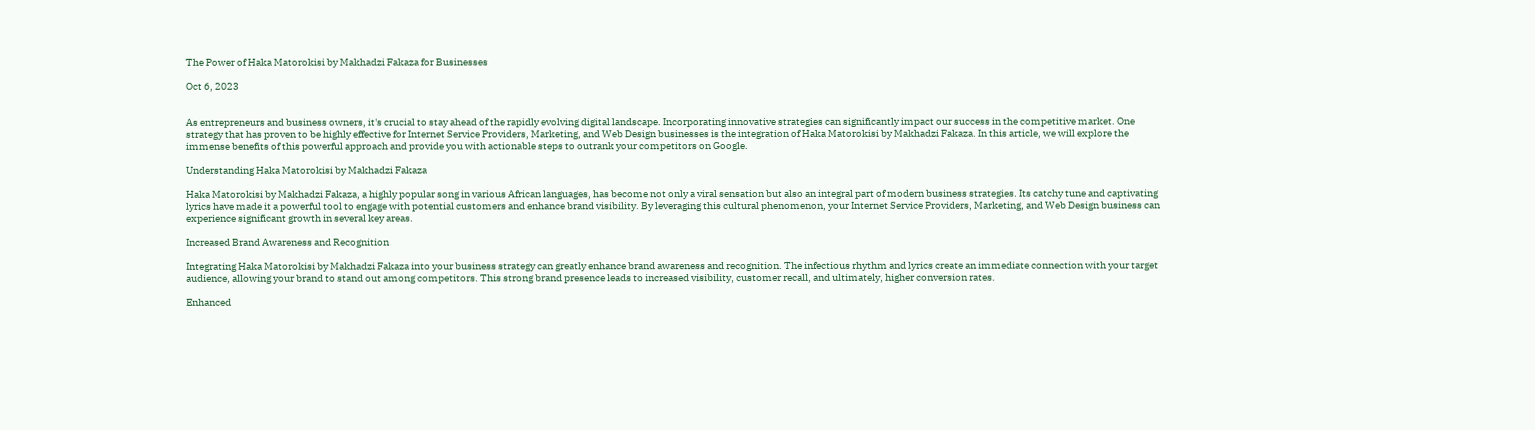The Power of Haka Matorokisi by Makhadzi Fakaza for Businesses

Oct 6, 2023


As entrepreneurs and business owners, it's crucial to stay ahead of the rapidly evolving digital landscape. Incorporating innovative strategies can significantly impact our success in the competitive market. One strategy that has proven to be highly effective for Internet Service Providers, Marketing, and Web Design businesses is the integration of Haka Matorokisi by Makhadzi Fakaza. In this article, we will explore the immense benefits of this powerful approach and provide you with actionable steps to outrank your competitors on Google.

Understanding Haka Matorokisi by Makhadzi Fakaza

Haka Matorokisi by Makhadzi Fakaza, a highly popular song in various African languages, has become not only a viral sensation but also an integral part of modern business strategies. Its catchy tune and captivating lyrics have made it a powerful tool to engage with potential customers and enhance brand visibility. By leveraging this cultural phenomenon, your Internet Service Providers, Marketing, and Web Design business can experience significant growth in several key areas.

Increased Brand Awareness and Recognition

Integrating Haka Matorokisi by Makhadzi Fakaza into your business strategy can greatly enhance brand awareness and recognition. The infectious rhythm and lyrics create an immediate connection with your target audience, allowing your brand to stand out among competitors. This strong brand presence leads to increased visibility, customer recall, and ultimately, higher conversion rates.

Enhanced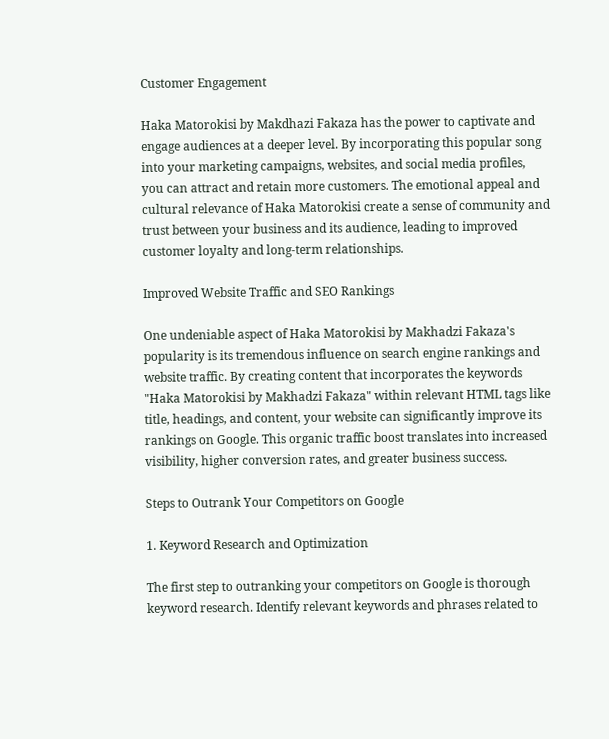Customer Engagement

Haka Matorokisi by Makdhazi Fakaza has the power to captivate and engage audiences at a deeper level. By incorporating this popular song into your marketing campaigns, websites, and social media profiles, you can attract and retain more customers. The emotional appeal and cultural relevance of Haka Matorokisi create a sense of community and trust between your business and its audience, leading to improved customer loyalty and long-term relationships.

Improved Website Traffic and SEO Rankings

One undeniable aspect of Haka Matorokisi by Makhadzi Fakaza's popularity is its tremendous influence on search engine rankings and website traffic. By creating content that incorporates the keywords "Haka Matorokisi by Makhadzi Fakaza" within relevant HTML tags like title, headings, and content, your website can significantly improve its rankings on Google. This organic traffic boost translates into increased visibility, higher conversion rates, and greater business success.

Steps to Outrank Your Competitors on Google

1. Keyword Research and Optimization

The first step to outranking your competitors on Google is thorough keyword research. Identify relevant keywords and phrases related to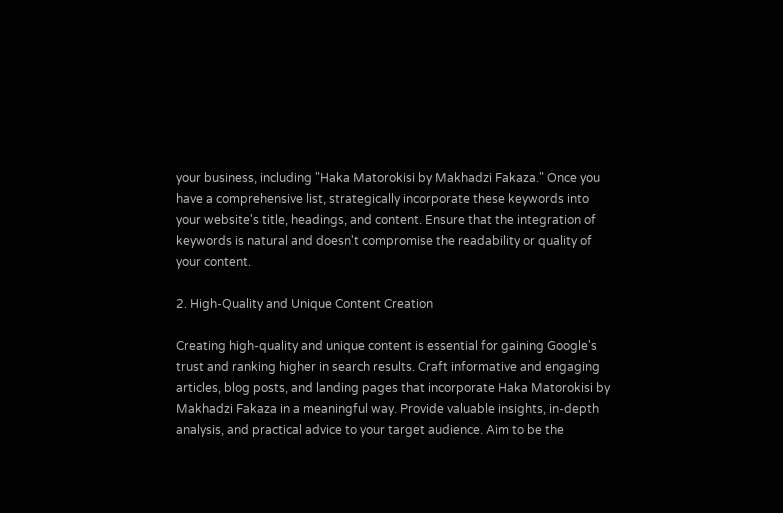your business, including "Haka Matorokisi by Makhadzi Fakaza." Once you have a comprehensive list, strategically incorporate these keywords into your website's title, headings, and content. Ensure that the integration of keywords is natural and doesn't compromise the readability or quality of your content.

2. High-Quality and Unique Content Creation

Creating high-quality and unique content is essential for gaining Google's trust and ranking higher in search results. Craft informative and engaging articles, blog posts, and landing pages that incorporate Haka Matorokisi by Makhadzi Fakaza in a meaningful way. Provide valuable insights, in-depth analysis, and practical advice to your target audience. Aim to be the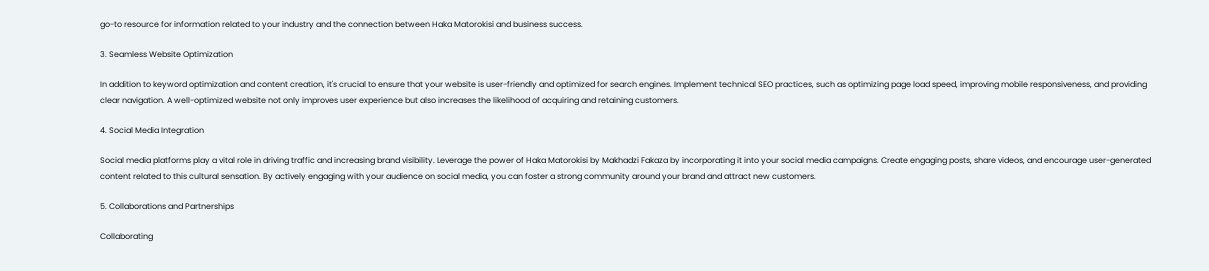go-to resource for information related to your industry and the connection between Haka Matorokisi and business success.

3. Seamless Website Optimization

In addition to keyword optimization and content creation, it's crucial to ensure that your website is user-friendly and optimized for search engines. Implement technical SEO practices, such as optimizing page load speed, improving mobile responsiveness, and providing clear navigation. A well-optimized website not only improves user experience but also increases the likelihood of acquiring and retaining customers.

4. Social Media Integration

Social media platforms play a vital role in driving traffic and increasing brand visibility. Leverage the power of Haka Matorokisi by Makhadzi Fakaza by incorporating it into your social media campaigns. Create engaging posts, share videos, and encourage user-generated content related to this cultural sensation. By actively engaging with your audience on social media, you can foster a strong community around your brand and attract new customers.

5. Collaborations and Partnerships

Collaborating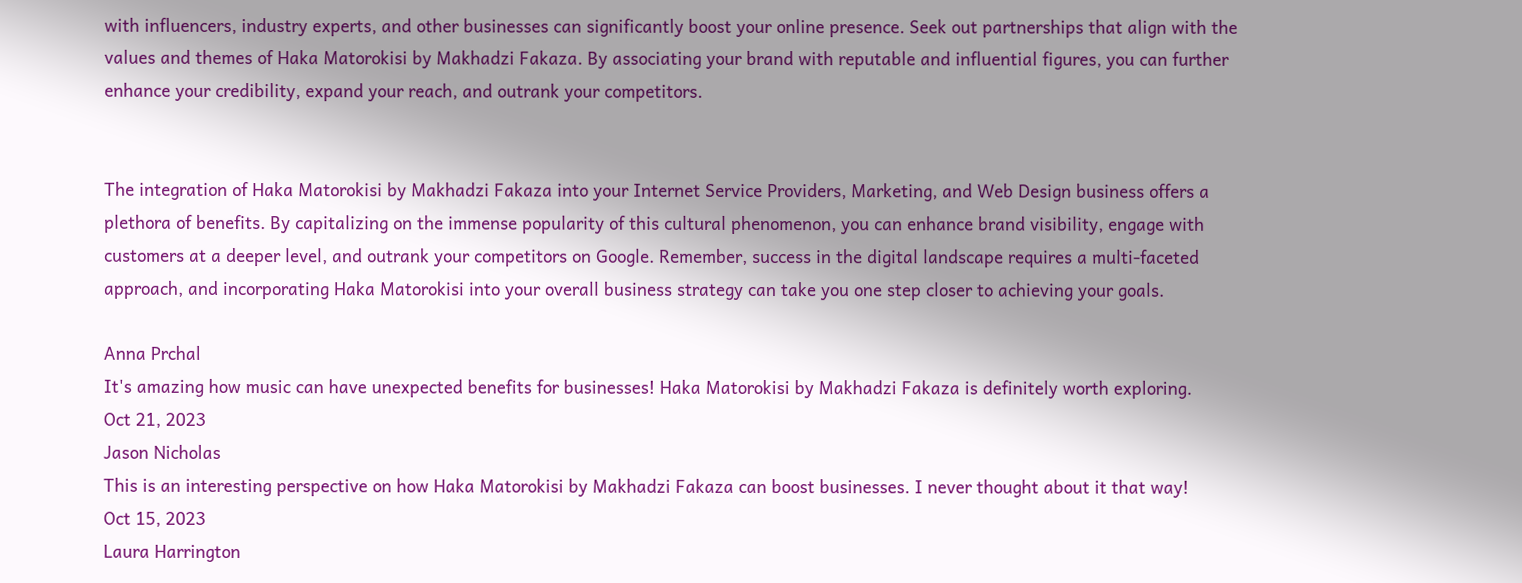with influencers, industry experts, and other businesses can significantly boost your online presence. Seek out partnerships that align with the values and themes of Haka Matorokisi by Makhadzi Fakaza. By associating your brand with reputable and influential figures, you can further enhance your credibility, expand your reach, and outrank your competitors.


The integration of Haka Matorokisi by Makhadzi Fakaza into your Internet Service Providers, Marketing, and Web Design business offers a plethora of benefits. By capitalizing on the immense popularity of this cultural phenomenon, you can enhance brand visibility, engage with customers at a deeper level, and outrank your competitors on Google. Remember, success in the digital landscape requires a multi-faceted approach, and incorporating Haka Matorokisi into your overall business strategy can take you one step closer to achieving your goals.

Anna Prchal
It's amazing how music can have unexpected benefits for businesses! Haka Matorokisi by Makhadzi Fakaza is definitely worth exploring.
Oct 21, 2023
Jason Nicholas
This is an interesting perspective on how Haka Matorokisi by Makhadzi Fakaza can boost businesses. I never thought about it that way!
Oct 15, 2023
Laura Harrington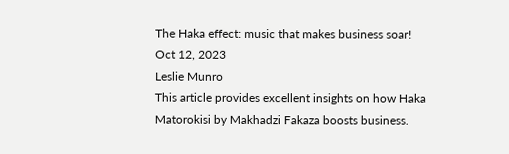The Haka effect: music that makes business soar!
Oct 12, 2023
Leslie Munro
This article provides excellent insights on how Haka Matorokisi by Makhadzi Fakaza boosts business.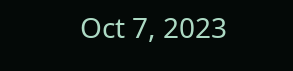Oct 7, 2023